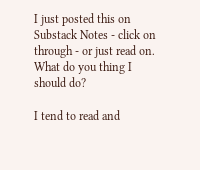I just posted this on Substack Notes - click on through - or just read on. What do you thing I should do?

I tend to read and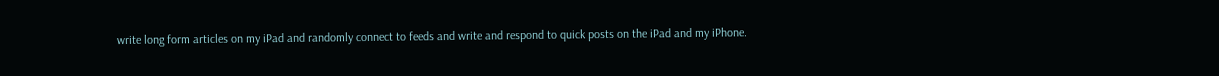write long form articles on my iPad and randomly connect to feeds and write and respond to quick posts on the iPad and my iPhone.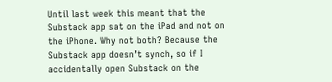Until last week this meant that the Substack app sat on the iPad and not on the iPhone. Why not both? Because the Substack app doesn’t synch, so if I accidentally open Substack on the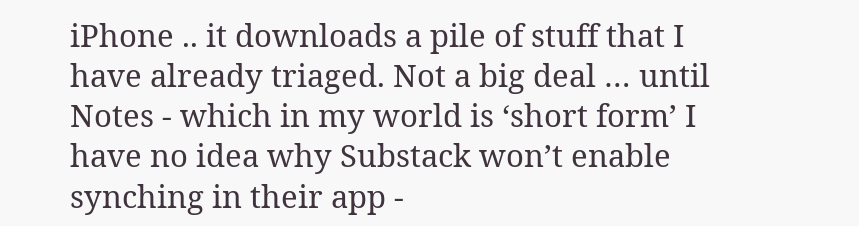iPhone .. it downloads a pile of stuff that I have already triaged. Not a big deal … until Notes - which in my world is ‘short form’ I have no idea why Substack won’t enable synching in their app -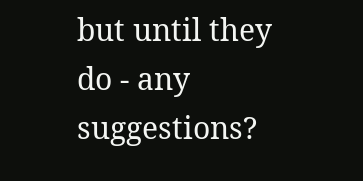but until they do - any suggestions?